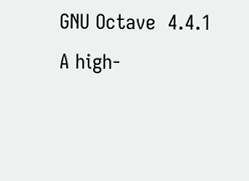GNU Octave  4.4.1
A high-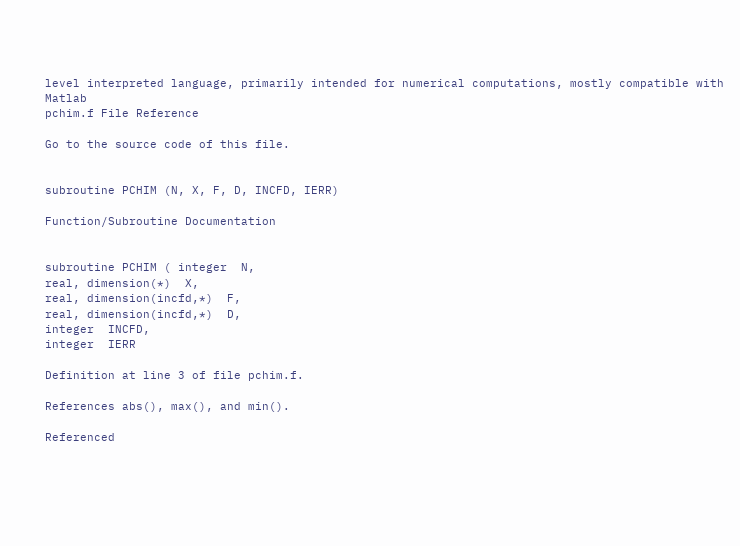level interpreted language, primarily intended for numerical computations, mostly compatible with Matlab
pchim.f File Reference

Go to the source code of this file.


subroutine PCHIM (N, X, F, D, INCFD, IERR)

Function/Subroutine Documentation


subroutine PCHIM ( integer  N,
real, dimension(*)  X,
real, dimension(incfd,*)  F,
real, dimension(incfd,*)  D,
integer  INCFD,
integer  IERR

Definition at line 3 of file pchim.f.

References abs(), max(), and min().

Referenced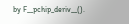by F__pchip_deriv__().